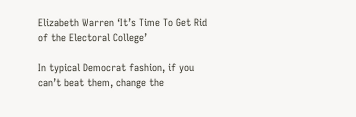Elizabeth Warren ‘It’s Time To Get Rid of the Electoral College’

In typical Democrat fashion, if you can’t beat them, change the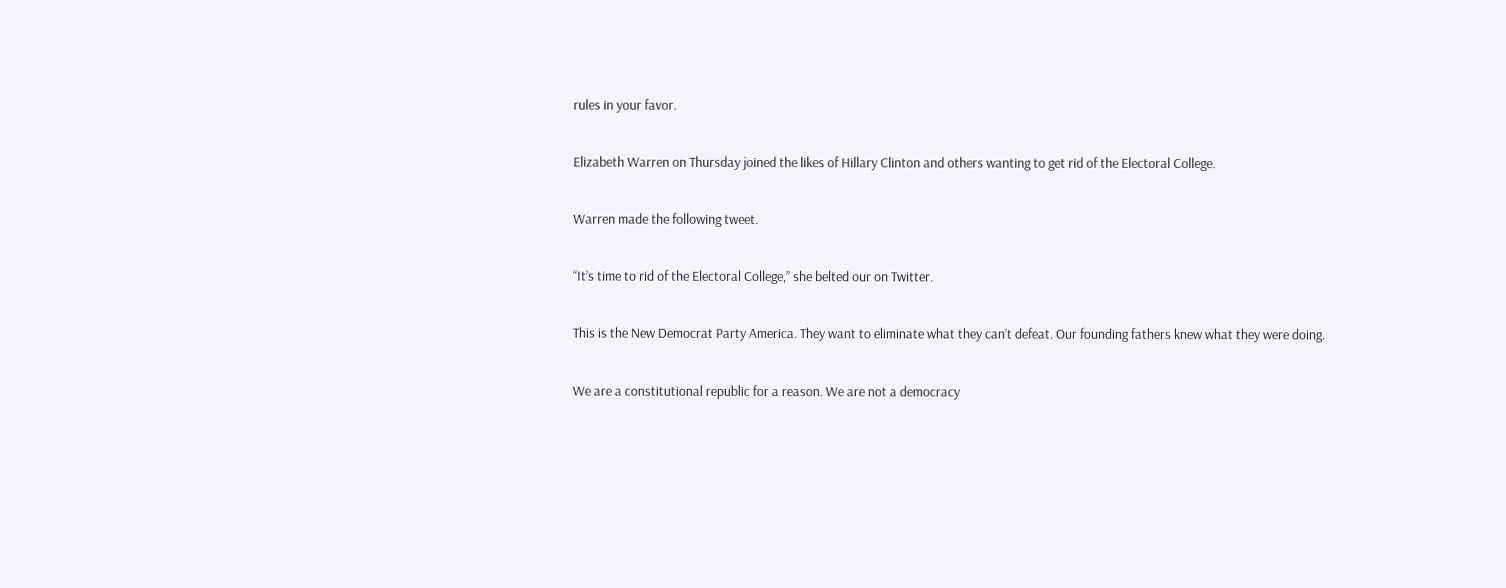rules in your favor.

Elizabeth Warren on Thursday joined the likes of Hillary Clinton and others wanting to get rid of the Electoral College.

Warren made the following tweet.

“It’s time to rid of the Electoral College,” she belted our on Twitter.

This is the New Democrat Party America. They want to eliminate what they can’t defeat. Our founding fathers knew what they were doing.

We are a constitutional republic for a reason. We are not a democracy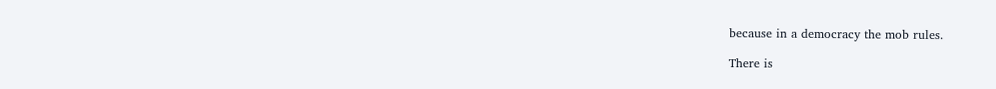because in a democracy the mob rules.

There is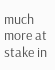much more at stake in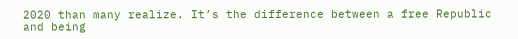2020 than many realize. It’s the difference between a free Republic and being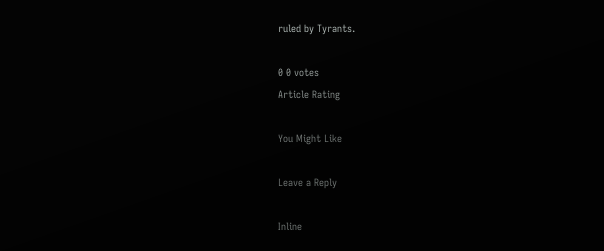ruled by Tyrants.

0 0 votes
Article Rating

You Might Like

Leave a Reply

Inline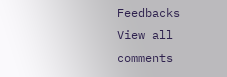Feedbacks
View all comments